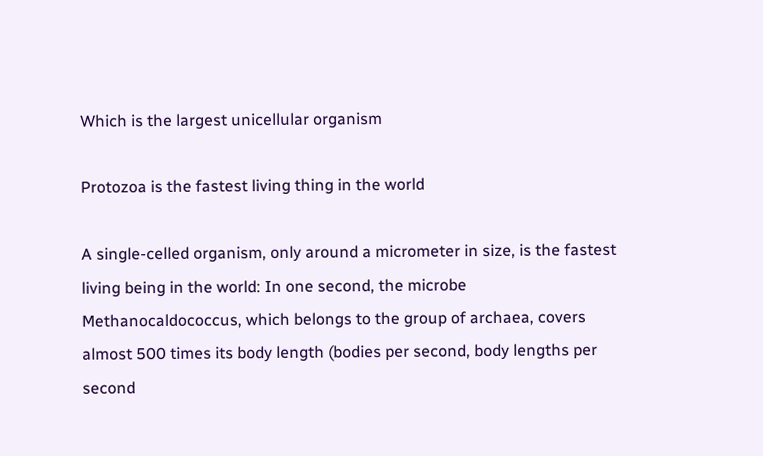Which is the largest unicellular organism

Protozoa is the fastest living thing in the world

A single-celled organism, only around a micrometer in size, is the fastest living being in the world: In one second, the microbe Methanocaldococcus, which belongs to the group of archaea, covers almost 500 times its body length (bodies per second, body lengths per second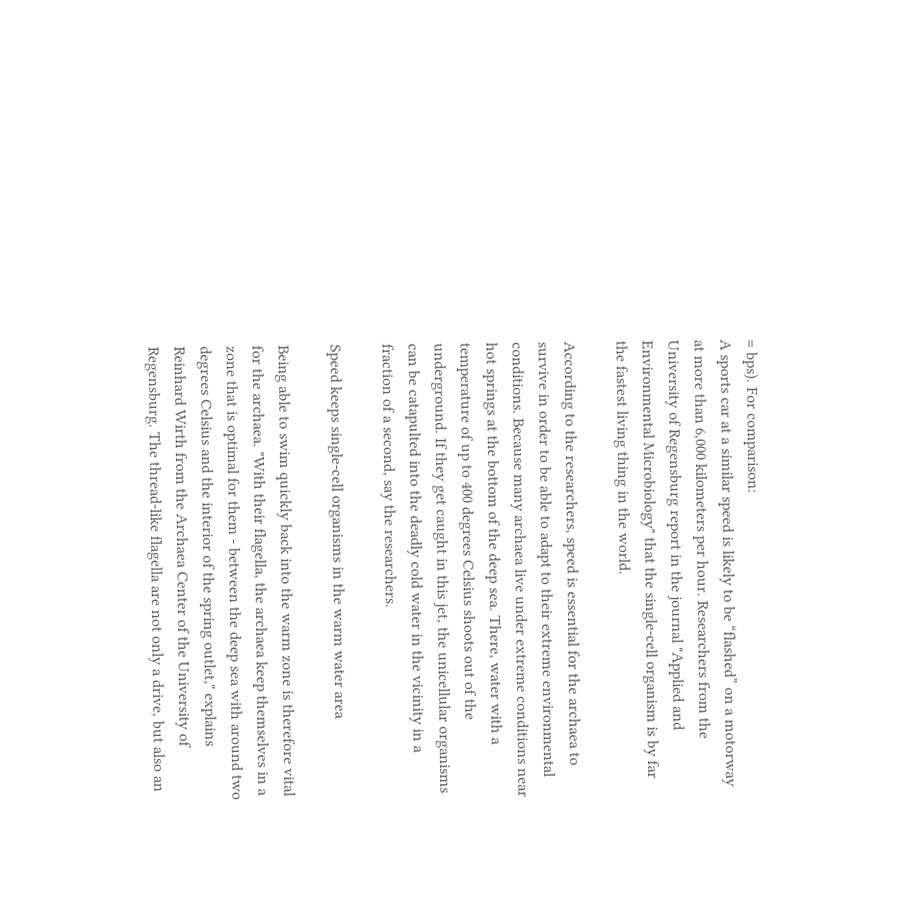= bps). For comparison:
A sports car at a similar speed is likely to be “flashed” on a motorway at more than 6,000 kilometers per hour. Researchers from the University of Regensburg report in the journal "Applied and Environmental Microbiology" that the single-cell organism is by far the fastest living thing in the world.

According to the researchers, speed is essential for the archaea to survive in order to be able to adapt to their extreme environmental conditions. Because many archaea live under extreme conditions near hot springs at the bottom of the deep sea. There, water with a temperature of up to 400 degrees Celsius shoots out of the underground. If they get caught in this jet, the unicellular organisms can be catapulted into the deadly cold water in the vicinity in a fraction of a second, say the researchers.

Speed keeps single-cell organisms in the warm water area

Being able to swim quickly back into the warm zone is therefore vital for the archaea. "With their flagella, the archaea keep themselves in a zone that is optimal for them - between the deep sea with around two degrees Celsius and the interior of the spring outlet," explains Reinhard Wirth from the Archaea Center of the University of Regensburg. The thread-like flagella are not only a drive, but also an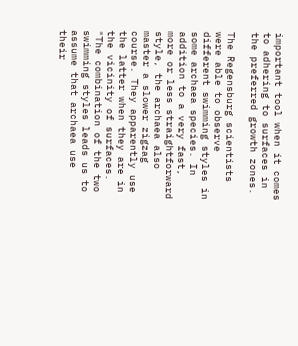important tool when it comes to adhering to surfaces in the preferred growth zones.

The Regensburg scientists were able to observe different swimming styles in some archaea species. In addition to a very fast, more or less straightforward style, the archaea also master a slower zigzag course. They apparently use the latter when they are in the vicinity of surfaces. "The combination of the two swimming styles leads us to assume that archaea use their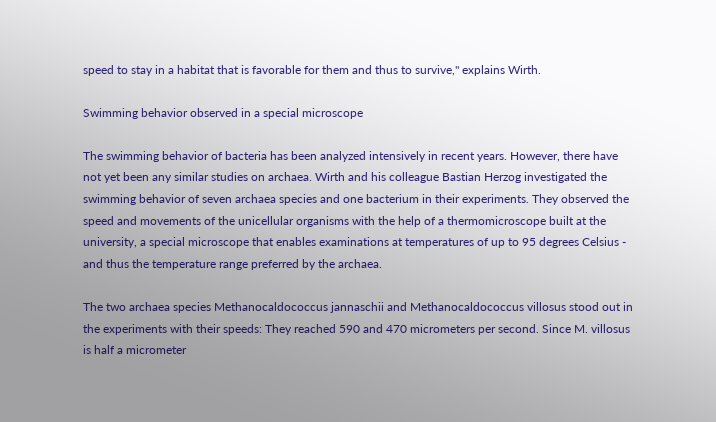speed to stay in a habitat that is favorable for them and thus to survive," explains Wirth.

Swimming behavior observed in a special microscope

The swimming behavior of bacteria has been analyzed intensively in recent years. However, there have not yet been any similar studies on archaea. Wirth and his colleague Bastian Herzog investigated the swimming behavior of seven archaea species and one bacterium in their experiments. They observed the speed and movements of the unicellular organisms with the help of a thermomicroscope built at the university, a special microscope that enables examinations at temperatures of up to 95 degrees Celsius - and thus the temperature range preferred by the archaea.

The two archaea species Methanocaldococcus jannaschii and Methanocaldococcus villosus stood out in the experiments with their speeds: They reached 590 and 470 micrometers per second. Since M. villosus is half a micrometer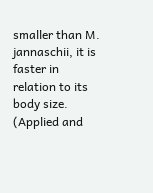smaller than M. jannaschii, it is faster in relation to its body size. (Applied and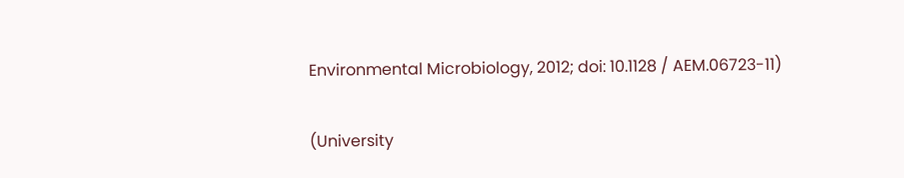Environmental Microbiology, 2012; doi: 10.1128 / AEM.06723-11)

(University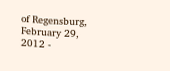of Regensburg, February 29, 2012 -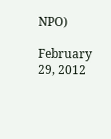NPO)

February 29, 2012